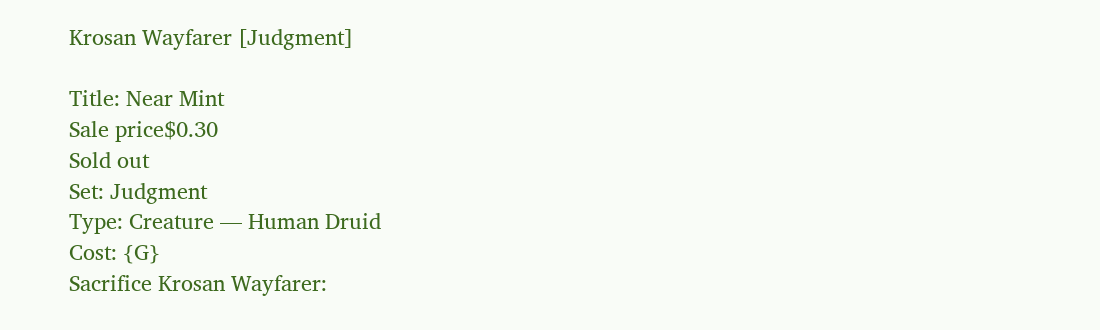Krosan Wayfarer [Judgment]

Title: Near Mint
Sale price$0.30
Sold out
Set: Judgment
Type: Creature — Human Druid
Cost: {G}
Sacrifice Krosan Wayfarer: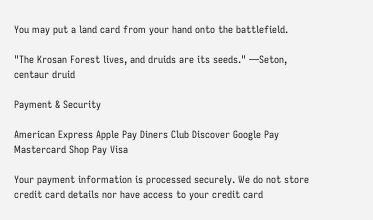You may put a land card from your hand onto the battlefield.

"The Krosan Forest lives, and druids are its seeds." —Seton, centaur druid

Payment & Security

American Express Apple Pay Diners Club Discover Google Pay Mastercard Shop Pay Visa

Your payment information is processed securely. We do not store credit card details nor have access to your credit card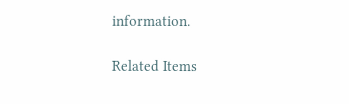information.

Related Items